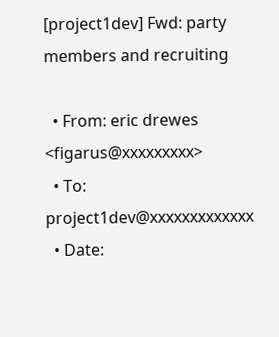[project1dev] Fwd: party members and recruiting

  • From: eric drewes <figarus@xxxxxxxxx>
  • To: project1dev@xxxxxxxxxxxxx
  • Date: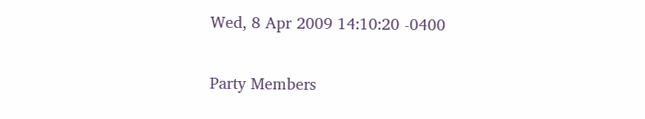Wed, 8 Apr 2009 14:10:20 -0400

Party Members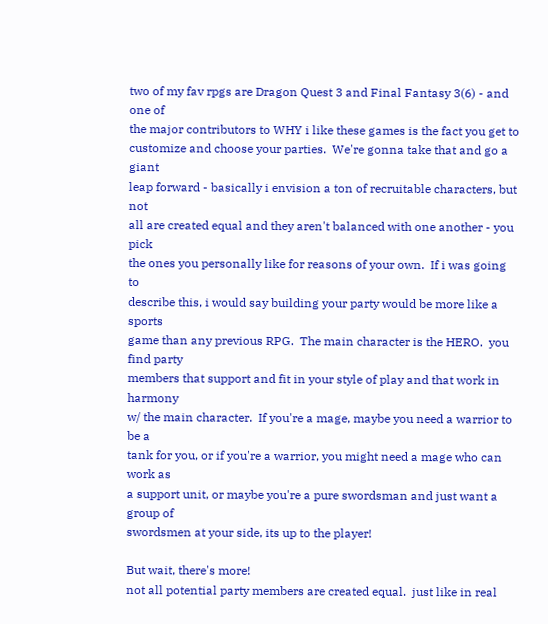two of my fav rpgs are Dragon Quest 3 and Final Fantasy 3(6) - and one of
the major contributors to WHY i like these games is the fact you get to
customize and choose your parties.  We're gonna take that and go a giant
leap forward - basically i envision a ton of recruitable characters, but not
all are created equal and they aren't balanced with one another - you pick
the ones you personally like for reasons of your own.  If i was going to
describe this, i would say building your party would be more like a sports
game than any previous RPG.  The main character is the HERO.  you find party
members that support and fit in your style of play and that work in harmony
w/ the main character.  If you're a mage, maybe you need a warrior to be a
tank for you, or if you're a warrior, you might need a mage who can work as
a support unit, or maybe you're a pure swordsman and just want a group of
swordsmen at your side, its up to the player!

But wait, there's more!
not all potential party members are created equal.  just like in real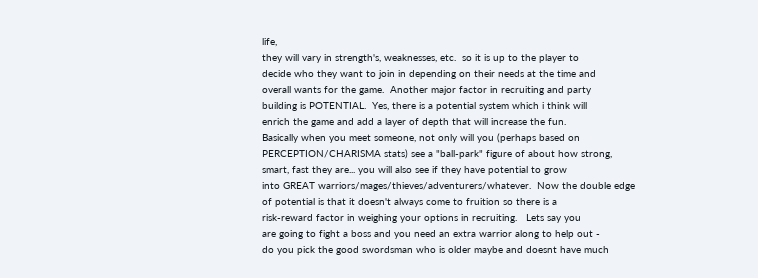life,
they will vary in strength's, weaknesses, etc.  so it is up to the player to
decide who they want to join in depending on their needs at the time and
overall wants for the game.  Another major factor in recruiting and party
building is POTENTIAL.  Yes, there is a potential system which i think will
enrich the game and add a layer of depth that will increase the fun.
Basically when you meet someone, not only will you (perhaps based on
PERCEPTION/CHARISMA stats) see a "ball-park" figure of about how strong,
smart, fast they are... you will also see if they have potential to grow
into GREAT warriors/mages/thieves/adventurers/whatever.  Now the double edge
of potential is that it doesn't always come to fruition so there is a
risk-reward factor in weighing your options in recruiting.   Lets say you
are going to fight a boss and you need an extra warrior along to help out -
do you pick the good swordsman who is older maybe and doesnt have much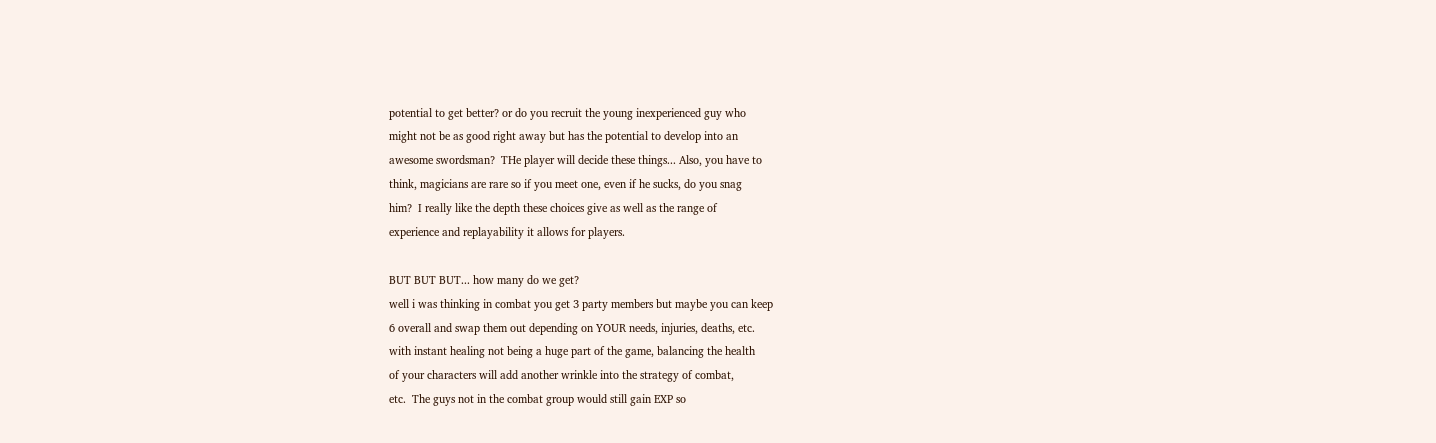potential to get better? or do you recruit the young inexperienced guy who
might not be as good right away but has the potential to develop into an
awesome swordsman?  THe player will decide these things... Also, you have to
think, magicians are rare so if you meet one, even if he sucks, do you snag
him?  I really like the depth these choices give as well as the range of
experience and replayability it allows for players.

BUT BUT BUT... how many do we get?
well i was thinking in combat you get 3 party members but maybe you can keep
6 overall and swap them out depending on YOUR needs, injuries, deaths, etc.
with instant healing not being a huge part of the game, balancing the health
of your characters will add another wrinkle into the strategy of combat,
etc.  The guys not in the combat group would still gain EXP so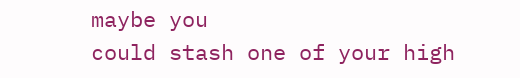maybe you
could stash one of your high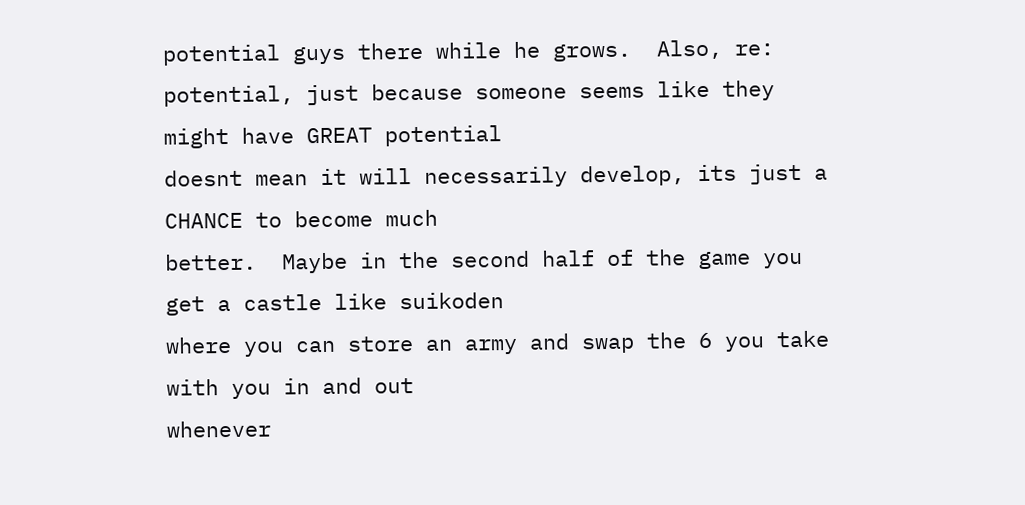potential guys there while he grows.  Also, re:
potential, just because someone seems like they might have GREAT potential
doesnt mean it will necessarily develop, its just a CHANCE to become much
better.  Maybe in the second half of the game you get a castle like suikoden
where you can store an army and swap the 6 you take with you in and out
whenever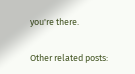you're there.

Other related posts: